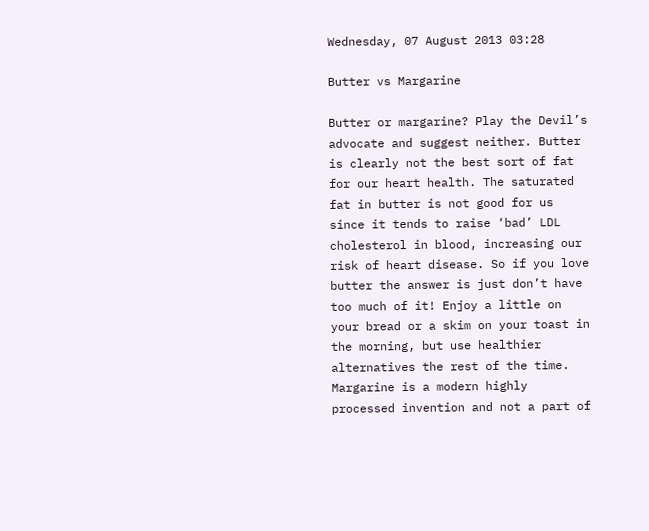Wednesday, 07 August 2013 03:28

Butter vs Margarine

Butter or margarine? Play the Devil’s advocate and suggest neither. Butter is clearly not the best sort of fat for our heart health. The saturated fat in butter is not good for us since it tends to raise ‘bad’ LDL cholesterol in blood, increasing our risk of heart disease. So if you love butter the answer is just don’t have too much of it! Enjoy a little on your bread or a skim on your toast in the morning, but use healthier alternatives the rest of the time. Margarine is a modern highly processed invention and not a part of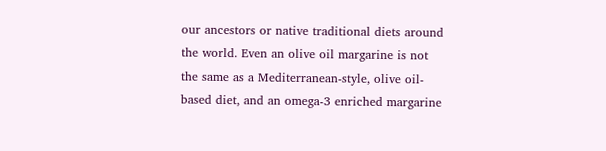our ancestors or native traditional diets around the world. Even an olive oil margarine is not the same as a Mediterranean-style, olive oil-based diet, and an omega-3 enriched margarine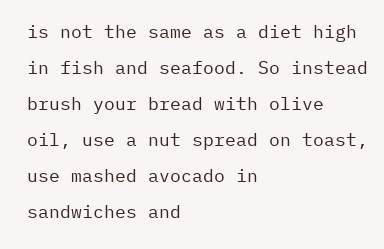is not the same as a diet high in fish and seafood. So instead brush your bread with olive oil, use a nut spread on toast, use mashed avocado in sandwiches and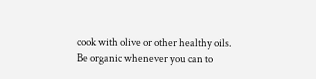cook with olive or other healthy oils. Be organic whenever you can to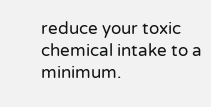reduce your toxic chemical intake to a minimum.